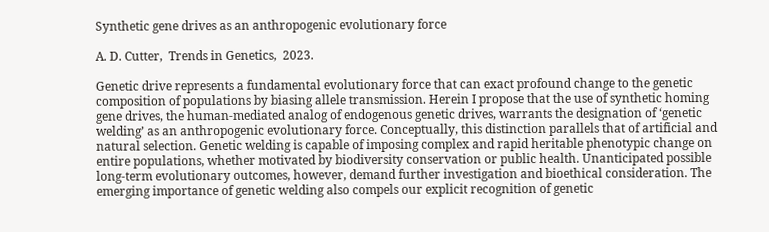Synthetic gene drives as an anthropogenic evolutionary force

A. D. Cutter,  Trends in Genetics,  2023.

Genetic drive represents a fundamental evolutionary force that can exact profound change to the genetic composition of populations by biasing allele transmission. Herein I propose that the use of synthetic homing gene drives, the human-mediated analog of endogenous genetic drives, warrants the designation of ‘genetic welding’ as an anthropogenic evolutionary force. Conceptually, this distinction parallels that of artificial and natural selection. Genetic welding is capable of imposing complex and rapid heritable phenotypic change on entire populations, whether motivated by biodiversity conservation or public health. Unanticipated possible long-term evolutionary outcomes, however, demand further investigation and bioethical consideration. The emerging importance of genetic welding also compels our explicit recognition of genetic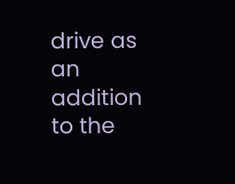drive as an addition to the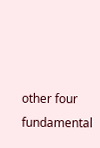other four fundamental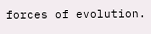forces of evolution.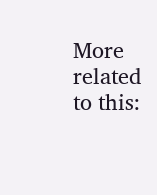More related to this: